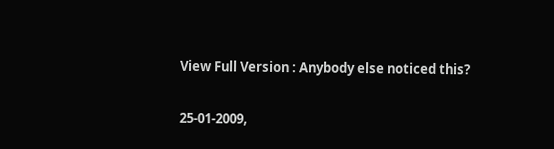View Full Version : Anybody else noticed this?

25-01-2009,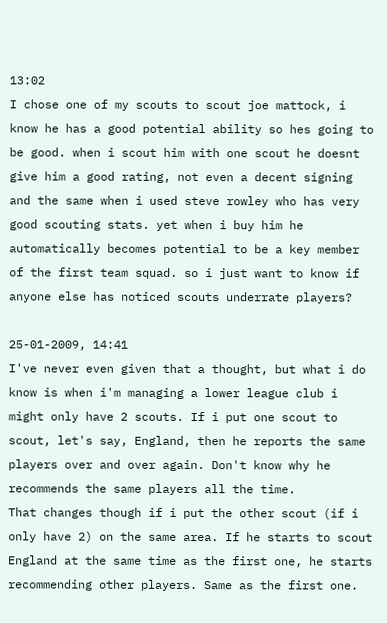13:02
I chose one of my scouts to scout joe mattock, i know he has a good potential ability so hes going to be good. when i scout him with one scout he doesnt give him a good rating, not even a decent signing and the same when i used steve rowley who has very good scouting stats. yet when i buy him he automatically becomes potential to be a key member of the first team squad. so i just want to know if anyone else has noticed scouts underrate players?

25-01-2009, 14:41
I've never even given that a thought, but what i do know is when i'm managing a lower league club i might only have 2 scouts. If i put one scout to scout, let's say, England, then he reports the same players over and over again. Don't know why he recommends the same players all the time.
That changes though if i put the other scout (if i only have 2) on the same area. If he starts to scout England at the same time as the first one, he starts recommending other players. Same as the first one.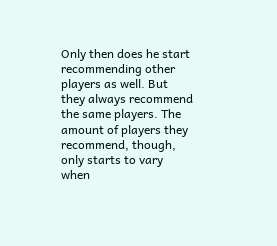Only then does he start recommending other players as well. But they always recommend the same players. The amount of players they recommend, though, only starts to vary when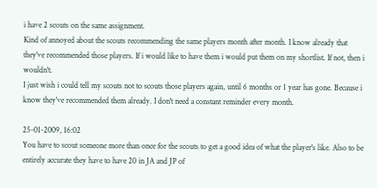i have 2 scouts on the same assignment.
Kind of annoyed about the scouts recommending the same players month after month. I know already that they've recommended those players. If i would like to have them i would put them on my shortlist. If not, then i wouldn't.
I just wish i could tell my scouts not to scouts those players again, until 6 months or 1 year has gone. Because i know they've recommended them already. I don't need a constant reminder every month.

25-01-2009, 16:02
You have to scout someone more than once for the scouts to get a good idea of what the player's like. Also to be entirely accurate they have to have 20 in JA and JP of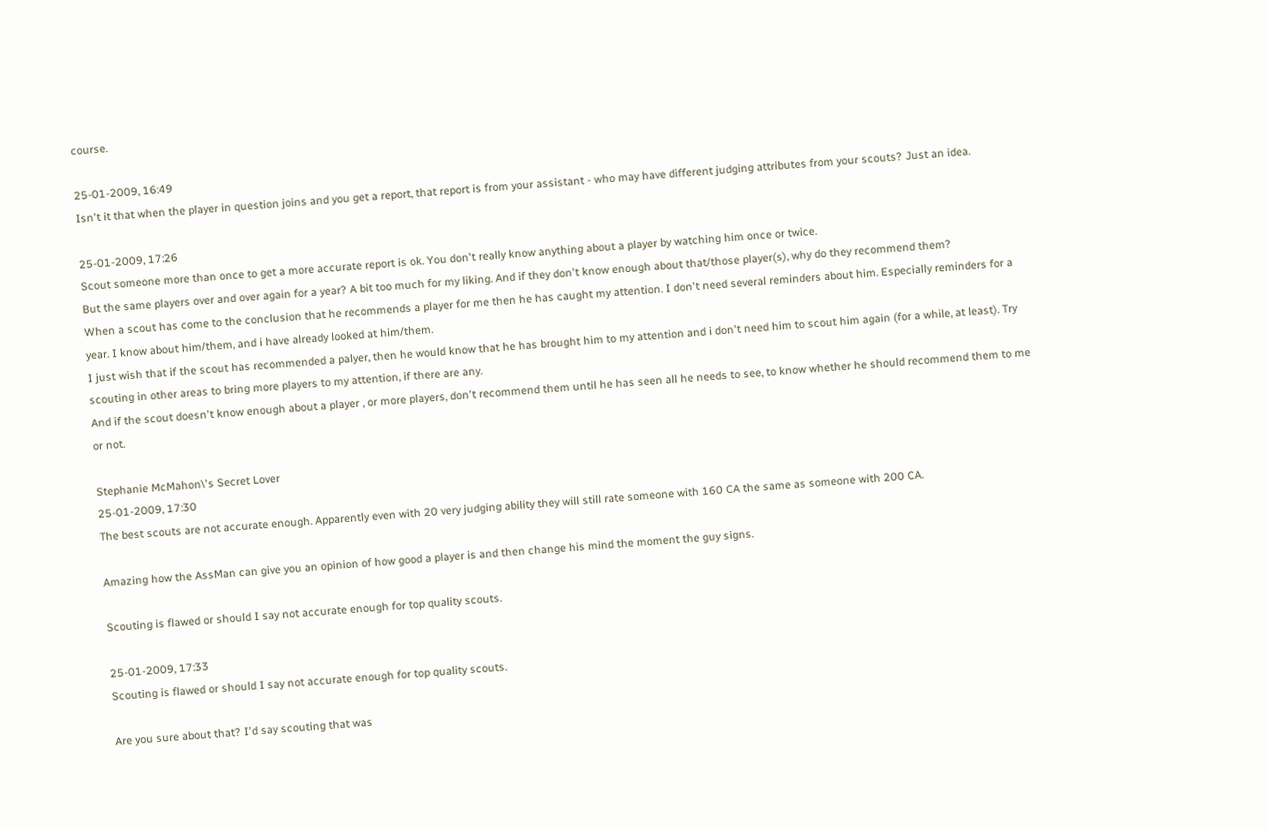course.

25-01-2009, 16:49
Isn't it that when the player in question joins and you get a report, that report is from your assistant - who may have different judging attributes from your scouts? Just an idea.

25-01-2009, 17:26
Scout someone more than once to get a more accurate report is ok. You don't really know anything about a player by watching him once or twice.
But the same players over and over again for a year? A bit too much for my liking. And if they don't know enough about that/those player(s), why do they recommend them?
When a scout has come to the conclusion that he recommends a player for me then he has caught my attention. I don't need several reminders about him. Especially reminders for a year. I know about him/them, and i have already looked at him/them.
I just wish that if the scout has recommended a palyer, then he would know that he has brought him to my attention and i don't need him to scout him again (for a while, at least). Try scouting in other areas to bring more players to my attention, if there are any.
And if the scout doesn't know enough about a player , or more players, don't recommend them until he has seen all he needs to see, to know whether he should recommend them to me or not.

Stephanie McMahon\'s Secret Lover
25-01-2009, 17:30
The best scouts are not accurate enough. Apparently even with 20 very judging ability they will still rate someone with 160 CA the same as someone with 200 CA.

Amazing how the AssMan can give you an opinion of how good a player is and then change his mind the moment the guy signs.

Scouting is flawed or should I say not accurate enough for top quality scouts.

25-01-2009, 17:33
Scouting is flawed or should I say not accurate enough for top quality scouts.

Are you sure about that? I'd say scouting that was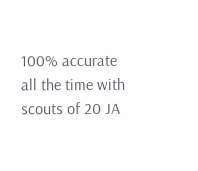100% accurate all the time with scouts of 20 JA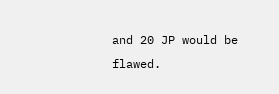and 20 JP would be flawed.